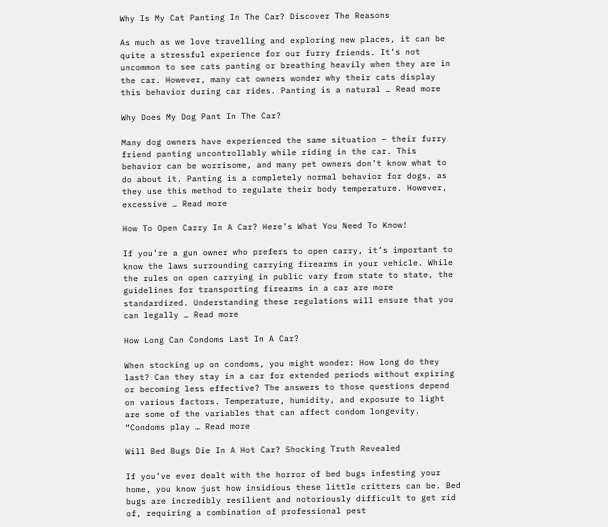Why Is My Cat Panting In The Car? Discover The Reasons

As much as we love travelling and exploring new places, it can be quite a stressful experience for our furry friends. It’s not uncommon to see cats panting or breathing heavily when they are in the car. However, many cat owners wonder why their cats display this behavior during car rides. Panting is a natural … Read more

Why Does My Dog Pant In The Car?

Many dog owners have experienced the same situation – their furry friend panting uncontrollably while riding in the car. This behavior can be worrisome, and many pet owners don’t know what to do about it. Panting is a completely normal behavior for dogs, as they use this method to regulate their body temperature. However, excessive … Read more

How To Open Carry In A Car? Here’s What You Need To Know!

If you’re a gun owner who prefers to open carry, it’s important to know the laws surrounding carrying firearms in your vehicle. While the rules on open carrying in public vary from state to state, the guidelines for transporting firearms in a car are more standardized. Understanding these regulations will ensure that you can legally … Read more

How Long Can Condoms Last In A Car?

When stocking up on condoms, you might wonder: How long do they last? Can they stay in a car for extended periods without expiring or becoming less effective? The answers to those questions depend on various factors. Temperature, humidity, and exposure to light are some of the variables that can affect condom longevity. “Condoms play … Read more

Will Bed Bugs Die In A Hot Car? Shocking Truth Revealed

If you’ve ever dealt with the horror of bed bugs infesting your home, you know just how insidious these little critters can be. Bed bugs are incredibly resilient and notoriously difficult to get rid of, requiring a combination of professional pest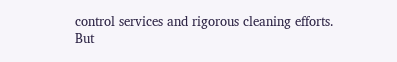control services and rigorous cleaning efforts. But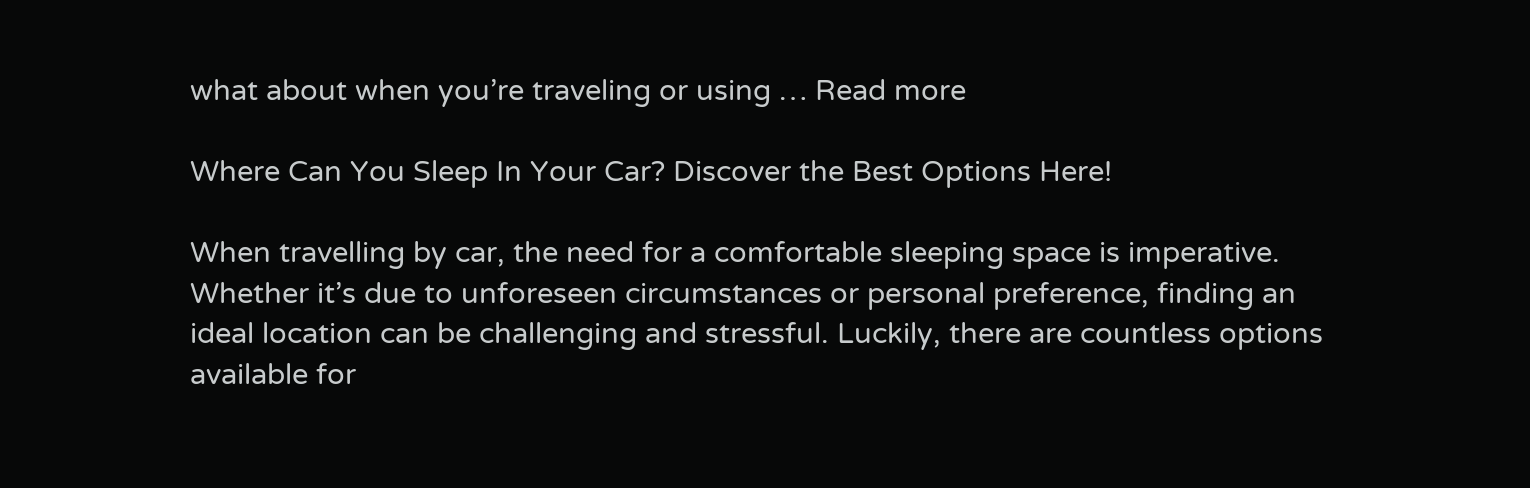what about when you’re traveling or using … Read more

Where Can You Sleep In Your Car? Discover the Best Options Here!

When travelling by car, the need for a comfortable sleeping space is imperative. Whether it’s due to unforeseen circumstances or personal preference, finding an ideal location can be challenging and stressful. Luckily, there are countless options available for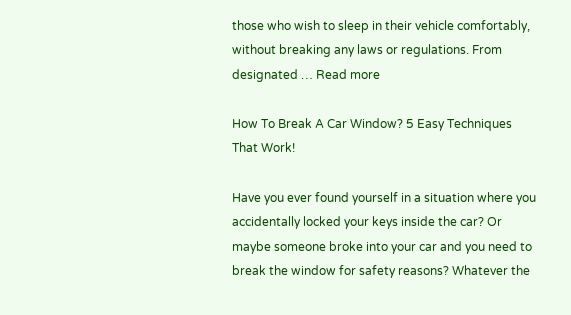those who wish to sleep in their vehicle comfortably, without breaking any laws or regulations. From designated … Read more

How To Break A Car Window? 5 Easy Techniques That Work!

Have you ever found yourself in a situation where you accidentally locked your keys inside the car? Or maybe someone broke into your car and you need to break the window for safety reasons? Whatever the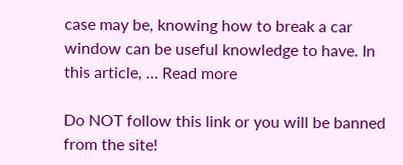case may be, knowing how to break a car window can be useful knowledge to have. In this article, … Read more

Do NOT follow this link or you will be banned from the site!